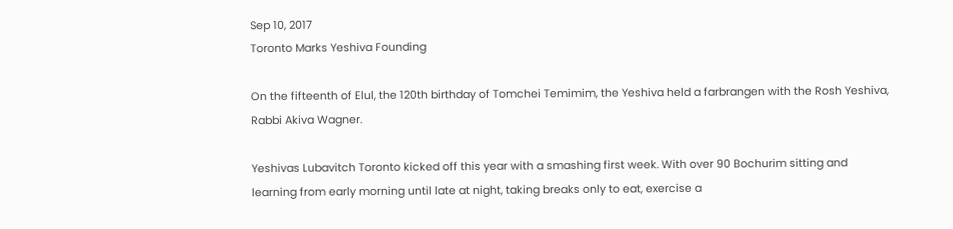Sep 10, 2017
Toronto Marks Yeshiva Founding

On the fifteenth of Elul, the 120th birthday of Tomchei Temimim, the Yeshiva held a farbrangen with the Rosh Yeshiva, Rabbi Akiva Wagner.

Yeshivas Lubavitch Toronto kicked off this year with a smashing first week. With over 90 Bochurim sitting and learning from early morning until late at night, taking breaks only to eat, exercise a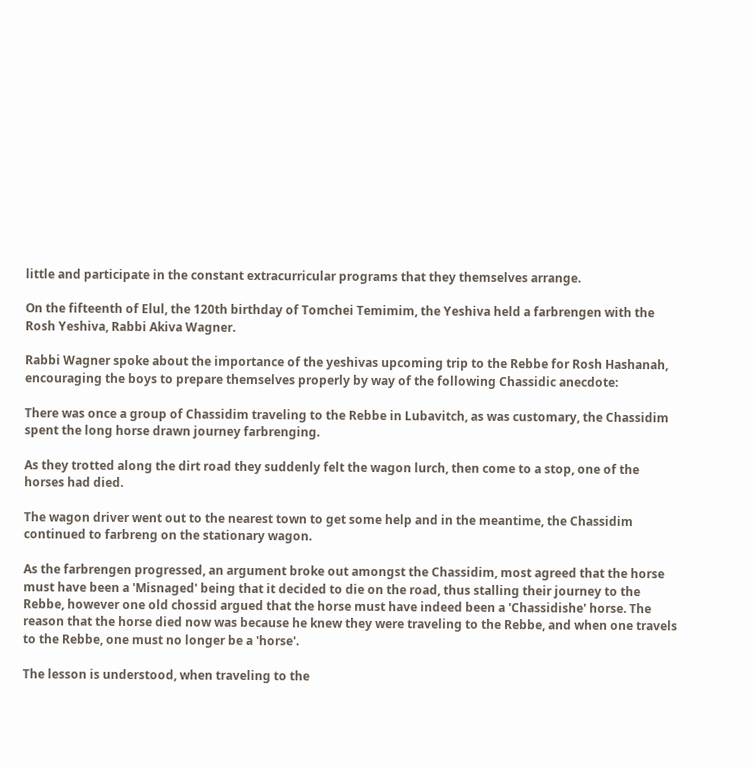little and participate in the constant extracurricular programs that they themselves arrange.

On the fifteenth of Elul, the 120th birthday of Tomchei Temimim, the Yeshiva held a farbrengen with the Rosh Yeshiva, Rabbi Akiva Wagner.

Rabbi Wagner spoke about the importance of the yeshivas upcoming trip to the Rebbe for Rosh Hashanah, encouraging the boys to prepare themselves properly by way of the following Chassidic anecdote:

There was once a group of Chassidim traveling to the Rebbe in Lubavitch, as was customary, the Chassidim spent the long horse drawn journey farbrenging.

As they trotted along the dirt road they suddenly felt the wagon lurch, then come to a stop, one of the horses had died.

The wagon driver went out to the nearest town to get some help and in the meantime, the Chassidim continued to farbreng on the stationary wagon.

As the farbrengen progressed, an argument broke out amongst the Chassidim, most agreed that the horse must have been a 'Misnaged' being that it decided to die on the road, thus stalling their journey to the Rebbe, however one old chossid argued that the horse must have indeed been a 'Chassidishe' horse. The reason that the horse died now was because he knew they were traveling to the Rebbe, and when one travels to the Rebbe, one must no longer be a 'horse'.

The lesson is understood, when traveling to the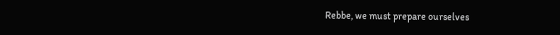Rebbe, we must prepare ourselves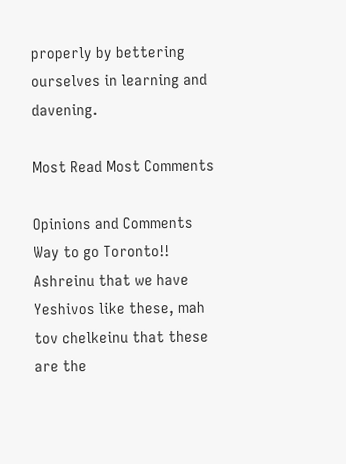properly by bettering ourselves in learning and davening.

Most Read Most Comments

Opinions and Comments
Way to go Toronto!!
Ashreinu that we have Yeshivos like these, mah tov chelkeinu that these are the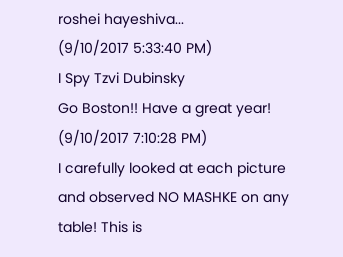roshei hayeshiva...
(9/10/2017 5:33:40 PM)
I Spy Tzvi Dubinsky
Go Boston!! Have a great year!
(9/10/2017 7:10:28 PM)
I carefully looked at each picture and observed NO MASHKE on any table! This is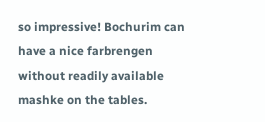so impressive! Bochurim can have a nice farbrengen without readily available mashke on the tables.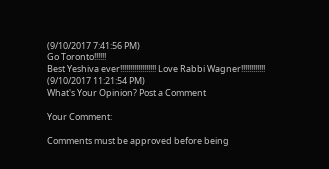(9/10/2017 7:41:56 PM)
Go Toronto!!!!!!
Best Yeshiva ever!!!!!!!!!!!!!!!!!! Love Rabbi Wagner!!!!!!!!!!!!
(9/10/2017 11:21:54 PM)
What's Your Opinion? Post a Comment

Your Comment:

Comments must be approved before being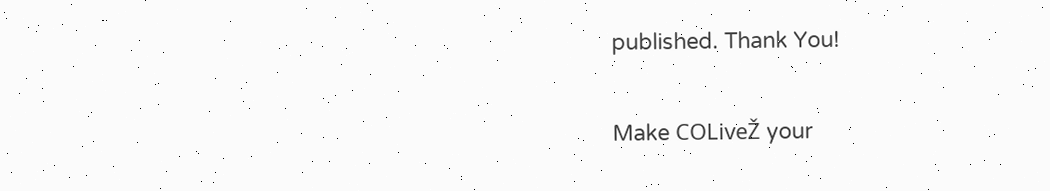published. Thank You!

Make COLiveŽ your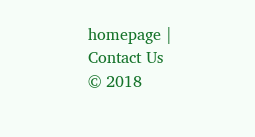homepage | Contact Us
© 2018